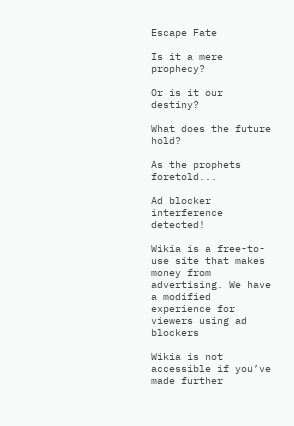Escape Fate

Is it a mere prophecy?

Or is it our destiny?

What does the future hold?

As the prophets foretold...

Ad blocker interference detected!

Wikia is a free-to-use site that makes money from advertising. We have a modified experience for viewers using ad blockers

Wikia is not accessible if you’ve made further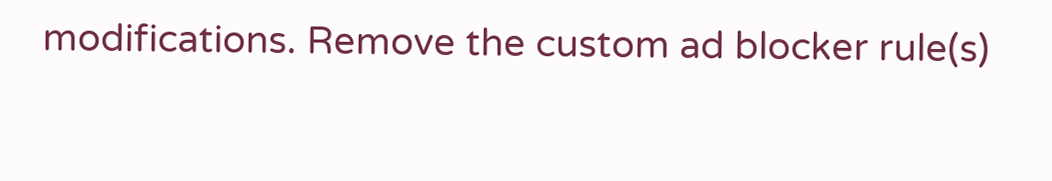modifications. Remove the custom ad blocker rule(s)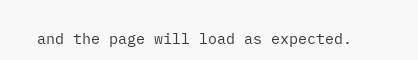and the page will load as expected.